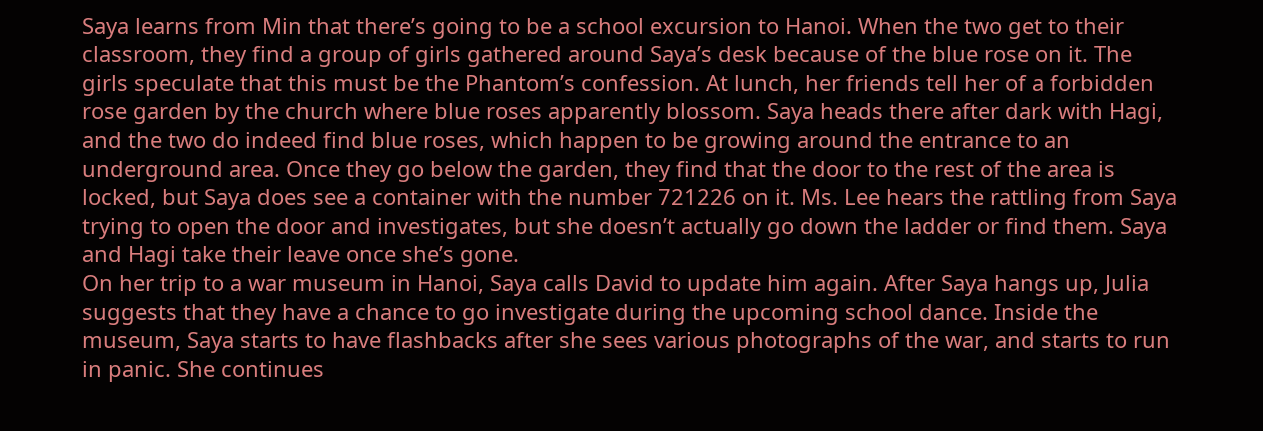Saya learns from Min that there’s going to be a school excursion to Hanoi. When the two get to their classroom, they find a group of girls gathered around Saya’s desk because of the blue rose on it. The girls speculate that this must be the Phantom’s confession. At lunch, her friends tell her of a forbidden rose garden by the church where blue roses apparently blossom. Saya heads there after dark with Hagi, and the two do indeed find blue roses, which happen to be growing around the entrance to an underground area. Once they go below the garden, they find that the door to the rest of the area is locked, but Saya does see a container with the number 721226 on it. Ms. Lee hears the rattling from Saya trying to open the door and investigates, but she doesn’t actually go down the ladder or find them. Saya and Hagi take their leave once she’s gone.
On her trip to a war museum in Hanoi, Saya calls David to update him again. After Saya hangs up, Julia suggests that they have a chance to go investigate during the upcoming school dance. Inside the museum, Saya starts to have flashbacks after she sees various photographs of the war, and starts to run in panic. She continues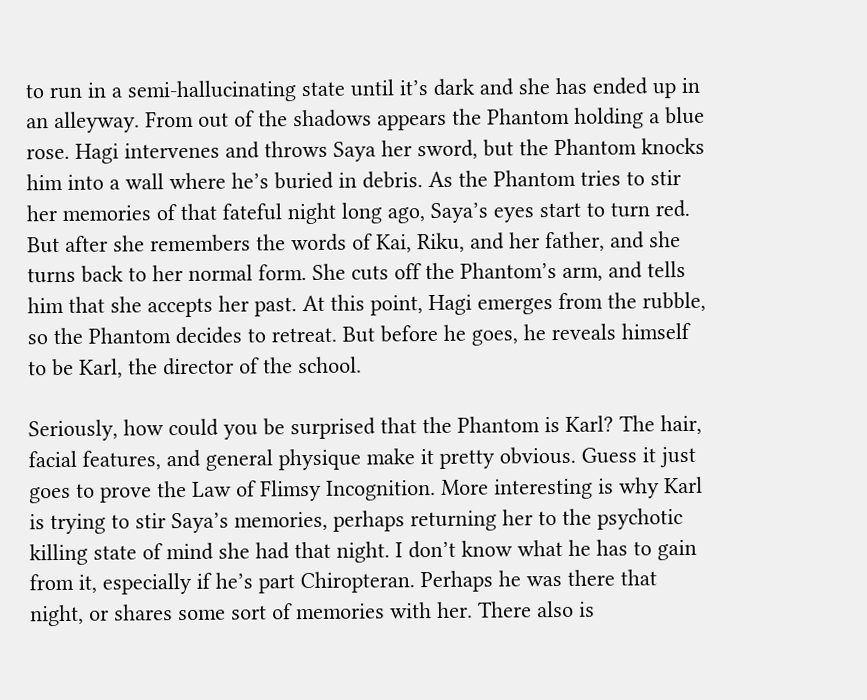to run in a semi-hallucinating state until it’s dark and she has ended up in an alleyway. From out of the shadows appears the Phantom holding a blue rose. Hagi intervenes and throws Saya her sword, but the Phantom knocks him into a wall where he’s buried in debris. As the Phantom tries to stir her memories of that fateful night long ago, Saya’s eyes start to turn red. But after she remembers the words of Kai, Riku, and her father, and she turns back to her normal form. She cuts off the Phantom’s arm, and tells him that she accepts her past. At this point, Hagi emerges from the rubble, so the Phantom decides to retreat. But before he goes, he reveals himself to be Karl, the director of the school.

Seriously, how could you be surprised that the Phantom is Karl? The hair, facial features, and general physique make it pretty obvious. Guess it just goes to prove the Law of Flimsy Incognition. More interesting is why Karl is trying to stir Saya’s memories, perhaps returning her to the psychotic killing state of mind she had that night. I don’t know what he has to gain from it, especially if he’s part Chiropteran. Perhaps he was there that night, or shares some sort of memories with her. There also is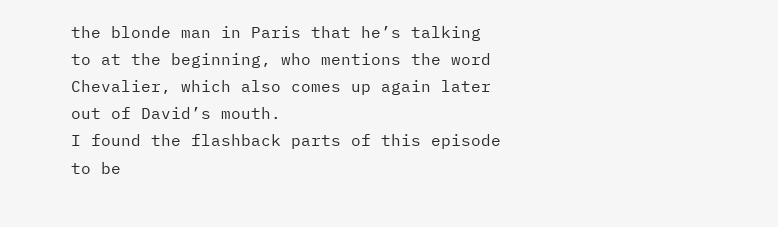the blonde man in Paris that he’s talking to at the beginning, who mentions the word Chevalier, which also comes up again later out of David’s mouth.
I found the flashback parts of this episode to be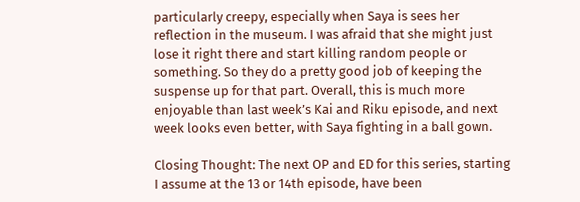particularly creepy, especially when Saya is sees her reflection in the museum. I was afraid that she might just lose it right there and start killing random people or something. So they do a pretty good job of keeping the suspense up for that part. Overall, this is much more enjoyable than last week’s Kai and Riku episode, and next week looks even better, with Saya fighting in a ball gown.

Closing Thought: The next OP and ED for this series, starting I assume at the 13 or 14th episode, have been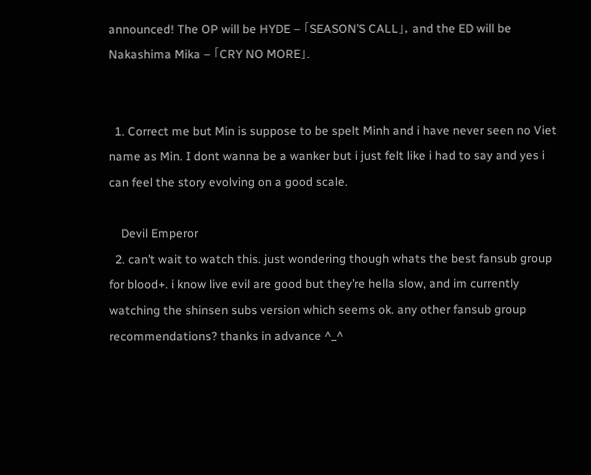announced! The OP will be HYDE – 「SEASON’S CALL」, and the ED will be Nakashima Mika – 「CRY NO MORE」.


  1. Correct me but Min is suppose to be spelt Minh and i have never seen no Viet name as Min. I dont wanna be a wanker but i just felt like i had to say and yes i can feel the story evolving on a good scale.

    Devil Emperor
  2. can’t wait to watch this. just wondering though whats the best fansub group for blood+. i know live evil are good but they’re hella slow, and im currently watching the shinsen subs version which seems ok. any other fansub group recommendations? thanks in advance ^_^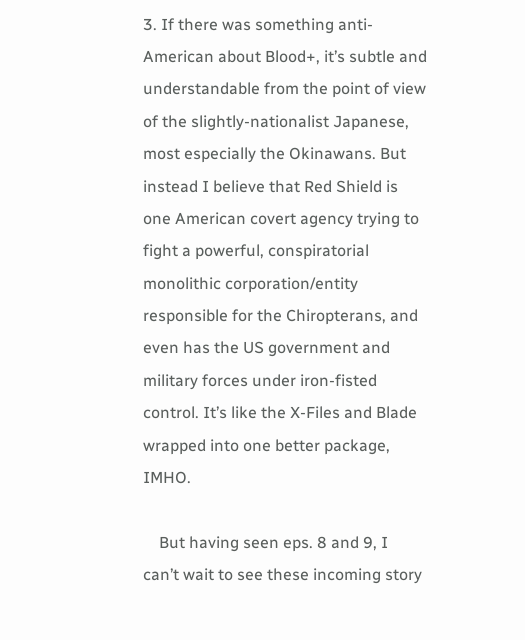3. If there was something anti-American about Blood+, it’s subtle and understandable from the point of view of the slightly-nationalist Japanese, most especially the Okinawans. But instead I believe that Red Shield is one American covert agency trying to fight a powerful, conspiratorial monolithic corporation/entity responsible for the Chiropterans, and even has the US government and military forces under iron-fisted control. It’s like the X-Files and Blade wrapped into one better package, IMHO.

    But having seen eps. 8 and 9, I can’t wait to see these incoming story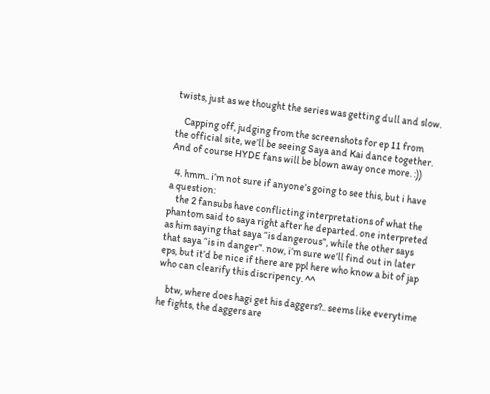twists, just as we thought the series was getting dull and slow.

    Capping off, judging from the screenshots for ep 11 from the official site, we’ll be seeing Saya and Kai dance together. And of course HYDE fans will be blown away once more. :))

  4. hmm.. i’m not sure if anyone’s going to see this, but i have a question:
    the 2 fansubs have conflicting interpretations of what the phantom said to saya right after he departed. one interpreted as him saying that saya “is dangerous”, while the other says that saya “is in danger”. now, i’m sure we’ll find out in later eps, but it’d be nice if there are ppl here who know a bit of jap who can clearify this discripency. ^^

    btw, where does hagi get his daggers?.. seems like everytime he fights, the daggers are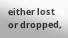either lost or dropped,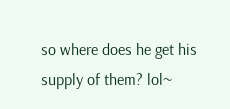so where does he get his supply of them? lol~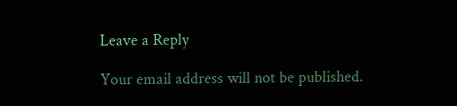Leave a Reply

Your email address will not be published.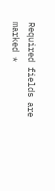Required fields are marked *